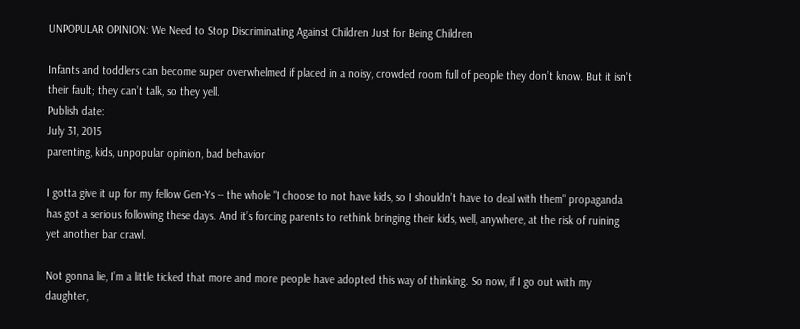UNPOPULAR OPINION: We Need to Stop Discriminating Against Children Just for Being Children

Infants and toddlers can become super overwhelmed if placed in a noisy, crowded room full of people they don’t know. But it isn't their fault; they can’t talk, so they yell.
Publish date:
July 31, 2015
parenting, kids, unpopular opinion, bad behavior

I gotta give it up for my fellow Gen-Ys -- the whole "I choose to not have kids, so I shouldn’t have to deal with them" propaganda has got a serious following these days. And it’s forcing parents to rethink bringing their kids, well, anywhere, at the risk of ruining yet another bar crawl.

Not gonna lie, I’m a little ticked that more and more people have adopted this way of thinking. So now, if I go out with my daughter,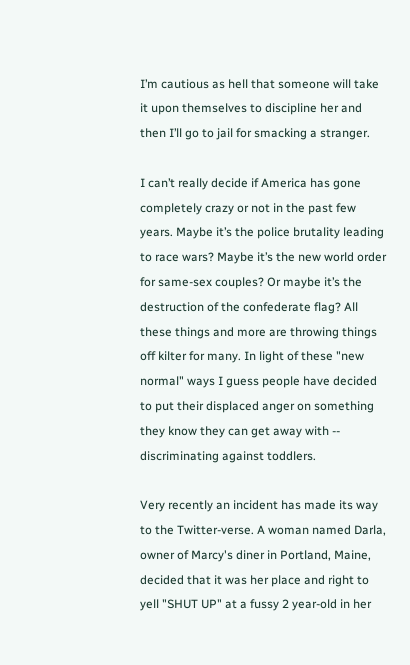I’m cautious as hell that someone will take it upon themselves to discipline her and then I’ll go to jail for smacking a stranger.

I can’t really decide if America has gone completely crazy or not in the past few years. Maybe it’s the police brutality leading to race wars? Maybe it’s the new world order for same-sex couples? Or maybe it’s the destruction of the confederate flag? All these things and more are throwing things off kilter for many. In light of these "new normal" ways I guess people have decided to put their displaced anger on something they know they can get away with -- discriminating against toddlers.

Very recently an incident has made its way to the Twitter-verse. A woman named Darla, owner of Marcy's diner in Portland, Maine, decided that it was her place and right to yell "SHUT UP" at a fussy 2 year-old in her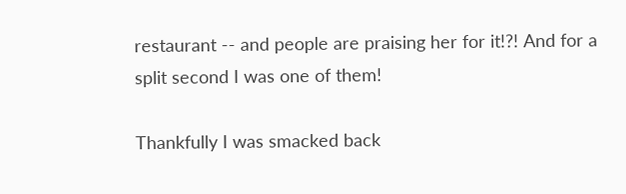restaurant -- and people are praising her for it!?! And for a split second I was one of them!

Thankfully I was smacked back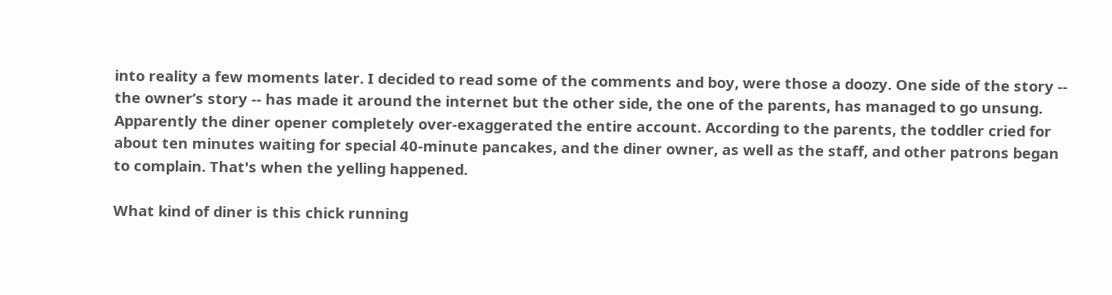into reality a few moments later. I decided to read some of the comments and boy, were those a doozy. One side of the story -- the owner’s story -- has made it around the internet but the other side, the one of the parents, has managed to go unsung. Apparently the diner opener completely over-exaggerated the entire account. According to the parents, the toddler cried for about ten minutes waiting for special 40-minute pancakes, and the diner owner, as well as the staff, and other patrons began to complain. That's when the yelling happened.

What kind of diner is this chick running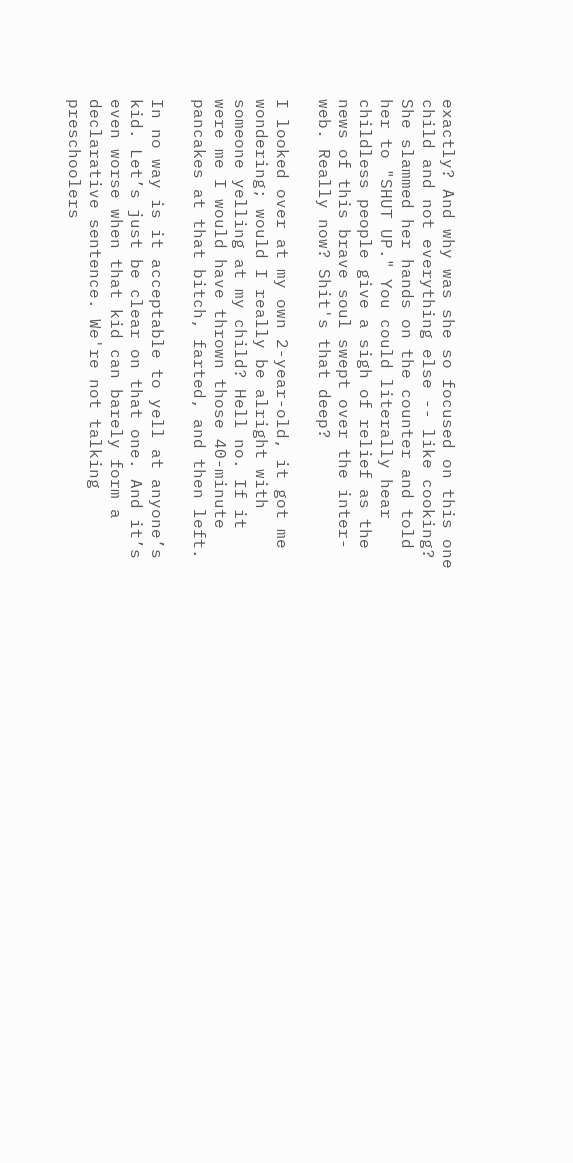exactly? And why was she so focused on this one child and not everything else -- like cooking? She slammed her hands on the counter and told her to "SHUT UP." You could literally hear childless people give a sigh of relief as the news of this brave soul swept over the inter-web. Really now? Shit's that deep?

I looked over at my own 2-year-old, it got me wondering; would I really be alright with someone yelling at my child? Hell no. If it were me I would have thrown those 40-minute pancakes at that bitch, farted, and then left.

In no way is it acceptable to yell at anyone’s kid. Let’s just be clear on that one. And it’s even worse when that kid can barely form a declarative sentence. We're not talking preschoolers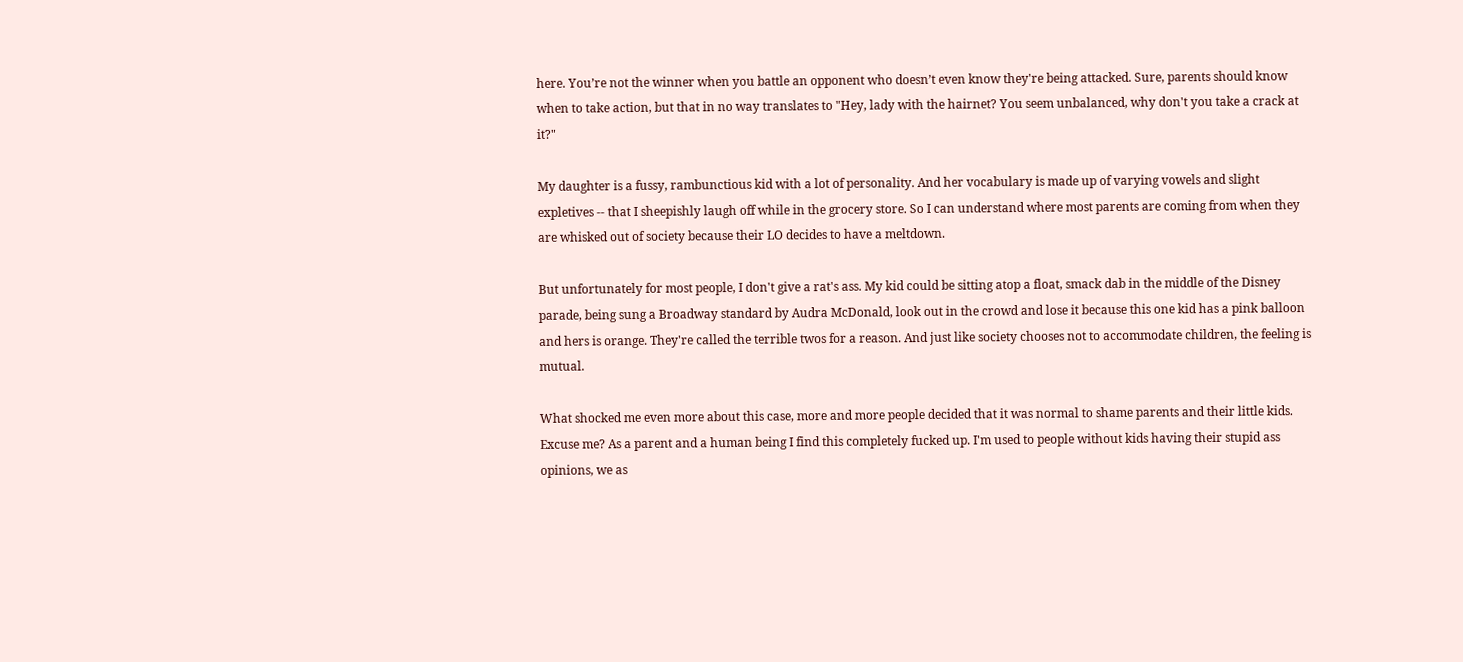here. You’re not the winner when you battle an opponent who doesn’t even know they're being attacked. Sure, parents should know when to take action, but that in no way translates to "Hey, lady with the hairnet? You seem unbalanced, why don't you take a crack at it?"

My daughter is a fussy, rambunctious kid with a lot of personality. And her vocabulary is made up of varying vowels and slight expletives -- that I sheepishly laugh off while in the grocery store. So I can understand where most parents are coming from when they are whisked out of society because their LO decides to have a meltdown.

But unfortunately for most people, I don't give a rat's ass. My kid could be sitting atop a float, smack dab in the middle of the Disney parade, being sung a Broadway standard by Audra McDonald, look out in the crowd and lose it because this one kid has a pink balloon and hers is orange. They're called the terrible twos for a reason. And just like society chooses not to accommodate children, the feeling is mutual.

What shocked me even more about this case, more and more people decided that it was normal to shame parents and their little kids. Excuse me? As a parent and a human being I find this completely fucked up. I'm used to people without kids having their stupid ass opinions, we as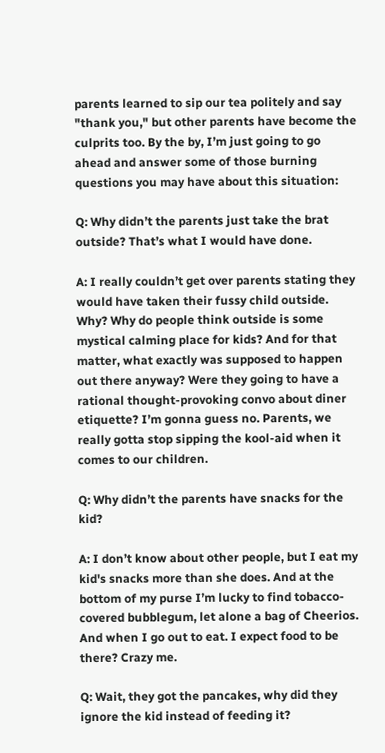parents learned to sip our tea politely and say "thank you," but other parents have become the culprits too. By the by, I’m just going to go ahead and answer some of those burning questions you may have about this situation:

Q: Why didn’t the parents just take the brat outside? That’s what I would have done.

A: I really couldn’t get over parents stating they would have taken their fussy child outside. Why? Why do people think outside is some mystical calming place for kids? And for that matter, what exactly was supposed to happen out there anyway? Were they going to have a rational thought-provoking convo about diner etiquette? I’m gonna guess no. Parents, we really gotta stop sipping the kool-aid when it comes to our children.

Q: Why didn’t the parents have snacks for the kid?

A: I don’t know about other people, but I eat my kid's snacks more than she does. And at the bottom of my purse I’m lucky to find tobacco-covered bubblegum, let alone a bag of Cheerios. And when I go out to eat. I expect food to be there? Crazy me.

Q: Wait, they got the pancakes, why did they ignore the kid instead of feeding it?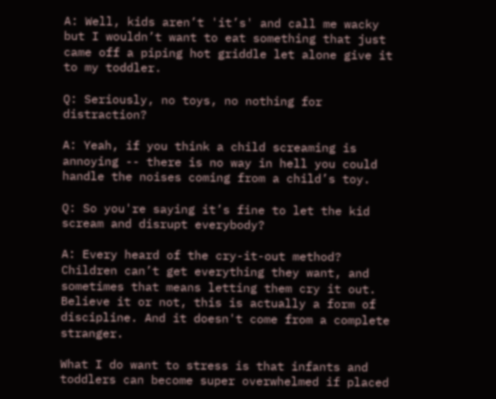A: Well, kids aren’t 'it’s' and call me wacky but I wouldn’t want to eat something that just came off a piping hot griddle let alone give it to my toddler.

Q: Seriously, no toys, no nothing for distraction?

A: Yeah, if you think a child screaming is annoying -- there is no way in hell you could handle the noises coming from a child’s toy.

Q: So you're saying it’s fine to let the kid scream and disrupt everybody?

A: Every heard of the cry-it-out method? Children can’t get everything they want, and sometimes that means letting them cry it out. Believe it or not, this is actually a form of discipline. And it doesn't come from a complete stranger.

What I do want to stress is that infants and toddlers can become super overwhelmed if placed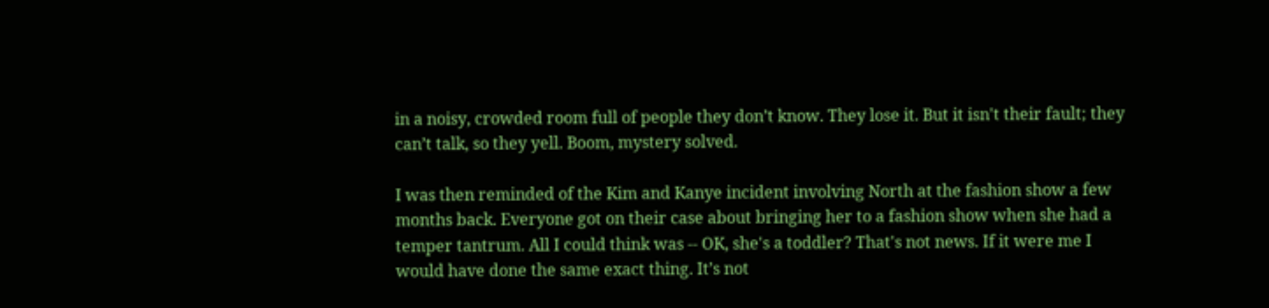in a noisy, crowded room full of people they don’t know. They lose it. But it isn't their fault; they can’t talk, so they yell. Boom, mystery solved.

I was then reminded of the Kim and Kanye incident involving North at the fashion show a few months back. Everyone got on their case about bringing her to a fashion show when she had a temper tantrum. All I could think was -- OK, she's a toddler? That's not news. If it were me I would have done the same exact thing. It’s not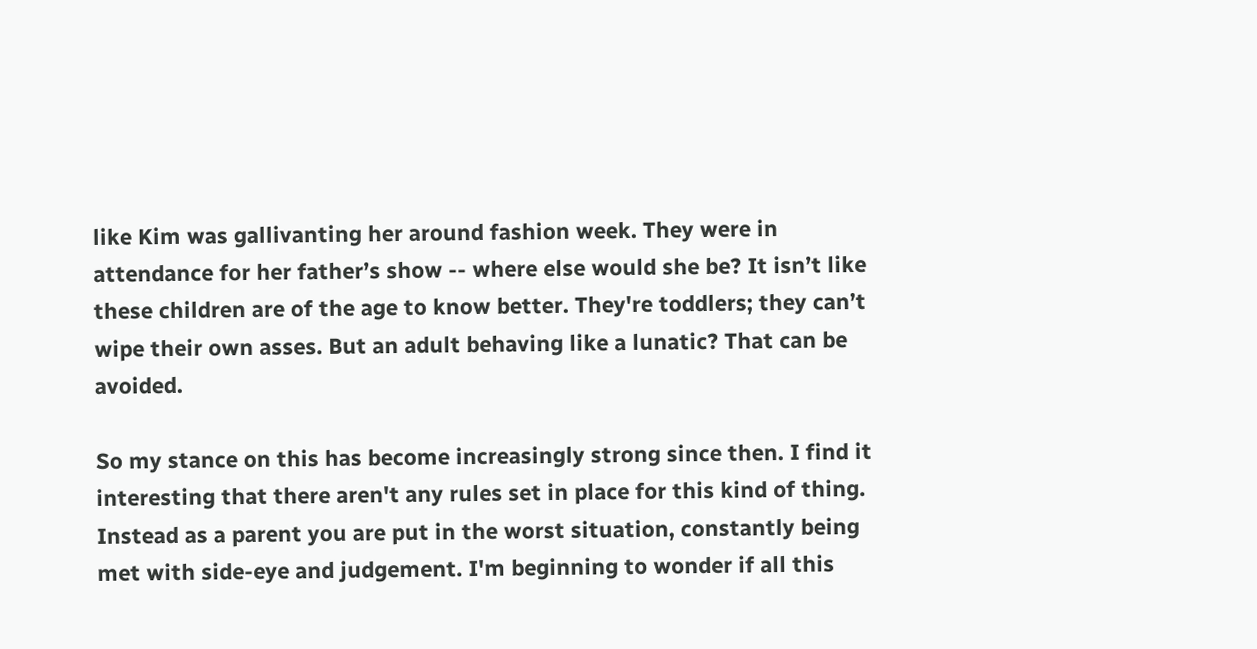like Kim was gallivanting her around fashion week. They were in attendance for her father’s show -- where else would she be? It isn’t like these children are of the age to know better. They're toddlers; they can’t wipe their own asses. But an adult behaving like a lunatic? That can be avoided.

So my stance on this has become increasingly strong since then. I find it interesting that there aren't any rules set in place for this kind of thing. Instead as a parent you are put in the worst situation, constantly being met with side-eye and judgement. I'm beginning to wonder if all this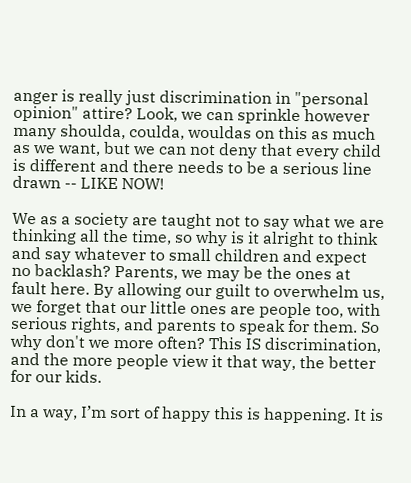anger is really just discrimination in "personal opinion" attire? Look, we can sprinkle however many shoulda, coulda, wouldas on this as much as we want, but we can not deny that every child is different and there needs to be a serious line drawn -- LIKE NOW!

We as a society are taught not to say what we are thinking all the time, so why is it alright to think and say whatever to small children and expect no backlash? Parents, we may be the ones at fault here. By allowing our guilt to overwhelm us, we forget that our little ones are people too, with serious rights, and parents to speak for them. So why don't we more often? This IS discrimination, and the more people view it that way, the better for our kids.

In a way, I’m sort of happy this is happening. It is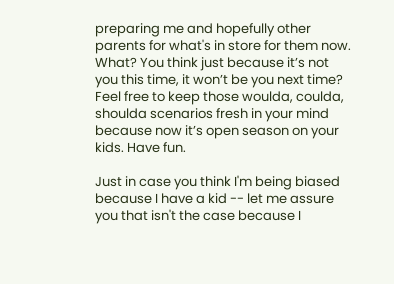preparing me and hopefully other parents for what's in store for them now. What? You think just because it’s not you this time, it won’t be you next time? Feel free to keep those woulda, coulda, shoulda scenarios fresh in your mind because now it’s open season on your kids. Have fun.

Just in case you think I'm being biased because I have a kid -- let me assure you that isn't the case because I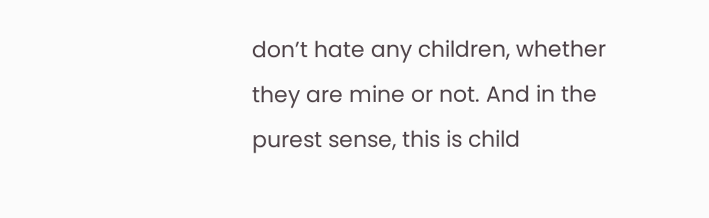don’t hate any children, whether they are mine or not. And in the purest sense, this is child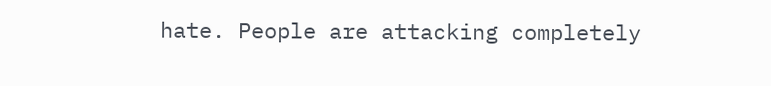hate. People are attacking completely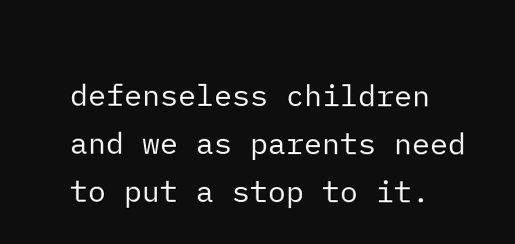defenseless children and we as parents need to put a stop to it.